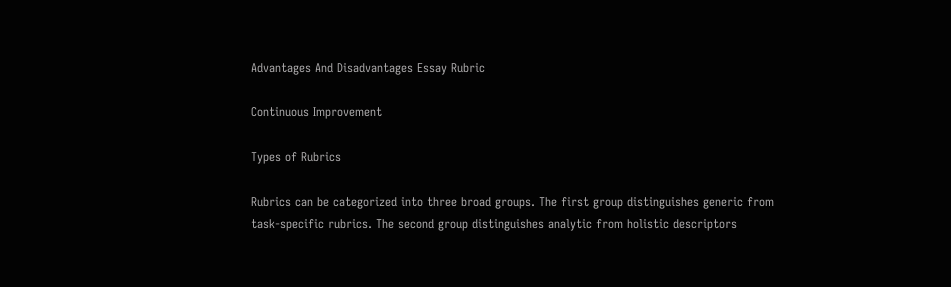Advantages And Disadvantages Essay Rubric

Continuous Improvement

Types of Rubrics

Rubrics can be categorized into three broad groups. The first group distinguishes generic from task-specific rubrics. The second group distinguishes analytic from holistic descriptors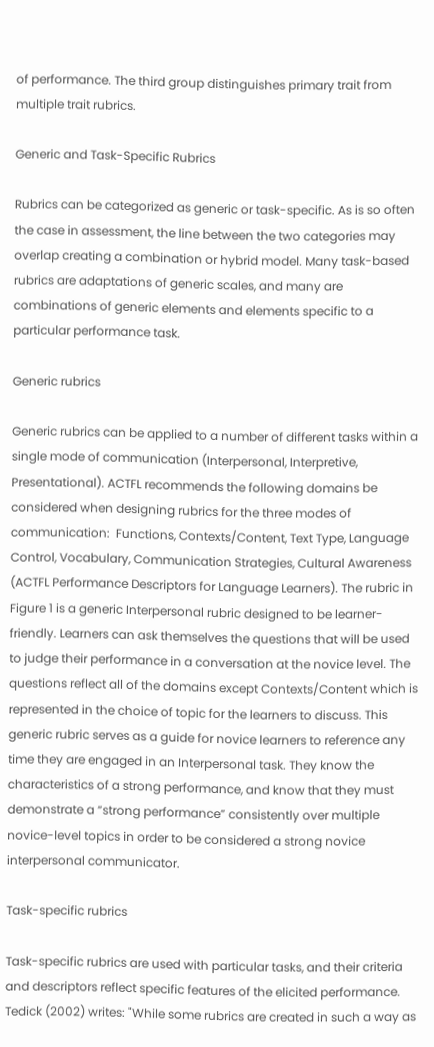of performance. The third group distinguishes primary trait from multiple trait rubrics.

Generic and Task-Specific Rubrics

Rubrics can be categorized as generic or task-specific. As is so often the case in assessment, the line between the two categories may overlap creating a combination or hybrid model. Many task-based rubrics are adaptations of generic scales, and many are combinations of generic elements and elements specific to a particular performance task.

Generic rubrics

Generic rubrics can be applied to a number of different tasks within a single mode of communication (Interpersonal, Interpretive, Presentational). ACTFL recommends the following domains be considered when designing rubrics for the three modes of communication:  Functions, Contexts/Content, Text Type, Language Control, Vocabulary, Communication Strategies, Cultural Awareness (ACTFL Performance Descriptors for Language Learners). The rubric in Figure 1 is a generic Interpersonal rubric designed to be learner-friendly. Learners can ask themselves the questions that will be used to judge their performance in a conversation at the novice level. The questions reflect all of the domains except Contexts/Content which is represented in the choice of topic for the learners to discuss. This generic rubric serves as a guide for novice learners to reference any time they are engaged in an Interpersonal task. They know the characteristics of a strong performance, and know that they must demonstrate a “strong performance” consistently over multiple novice-level topics in order to be considered a strong novice interpersonal communicator.

Task-specific rubrics

Task-specific rubrics are used with particular tasks, and their criteria and descriptors reflect specific features of the elicited performance. Tedick (2002) writes: "While some rubrics are created in such a way as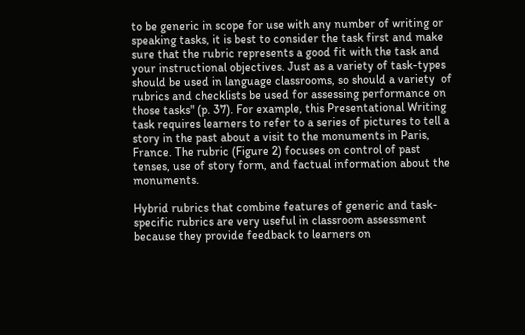to be generic in scope for use with any number of writing or speaking tasks, it is best to consider the task first and make sure that the rubric represents a good fit with the task and your instructional objectives. Just as a variety of task-types should be used in language classrooms, so should a variety  of rubrics and checklists be used for assessing performance on those tasks" (p. 37). For example, this Presentational Writing task requires learners to refer to a series of pictures to tell a story in the past about a visit to the monuments in Paris, France. The rubric (Figure 2) focuses on control of past tenses, use of story form, and factual information about the monuments.

Hybrid rubrics that combine features of generic and task-specific rubrics are very useful in classroom assessment because they provide feedback to learners on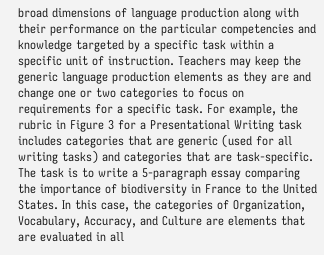broad dimensions of language production along with their performance on the particular competencies and knowledge targeted by a specific task within a specific unit of instruction. Teachers may keep the generic language production elements as they are and change one or two categories to focus on requirements for a specific task. For example, the rubric in Figure 3 for a Presentational Writing task includes categories that are generic (used for all writing tasks) and categories that are task-specific. The task is to write a 5-paragraph essay comparing the importance of biodiversity in France to the United States. In this case, the categories of Organization, Vocabulary, Accuracy, and Culture are elements that are evaluated in all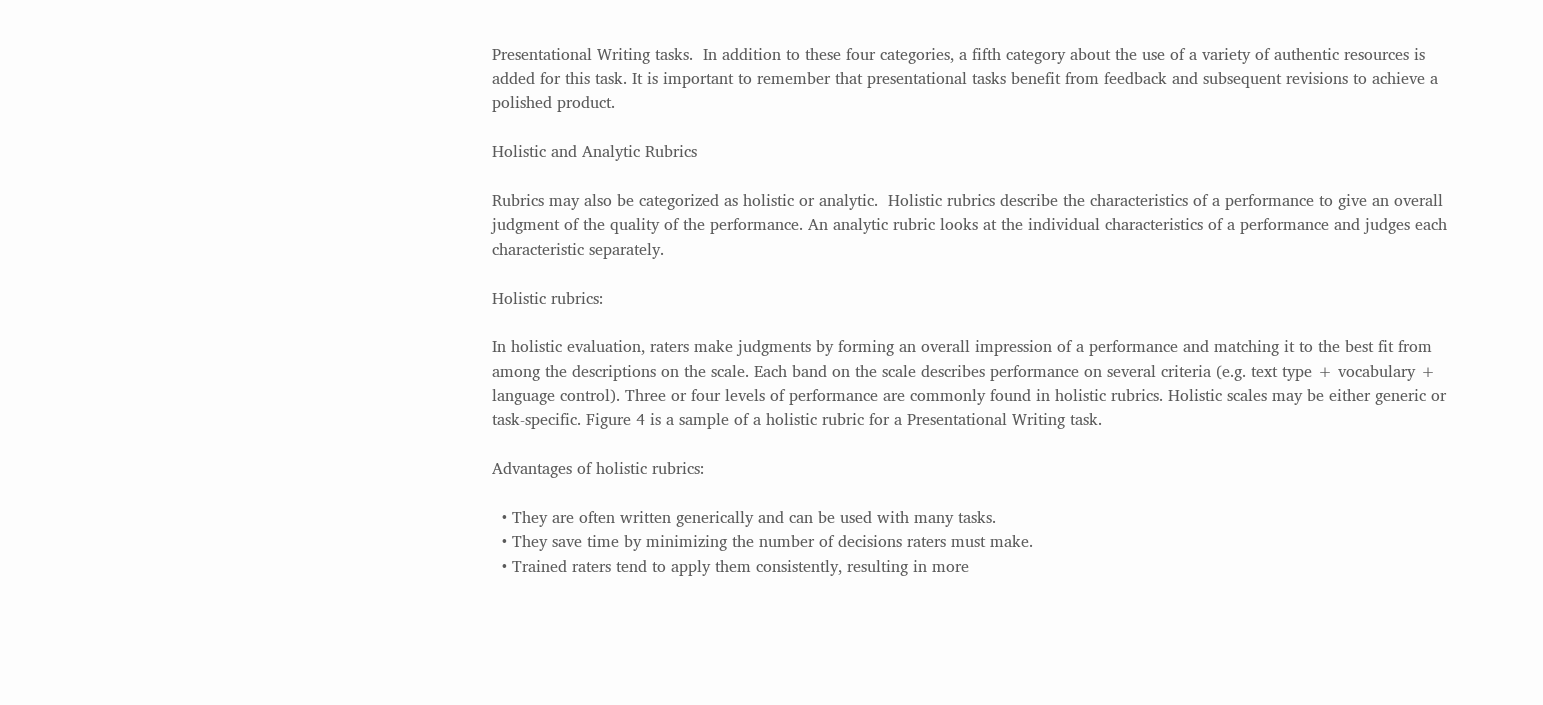Presentational Writing tasks.  In addition to these four categories, a fifth category about the use of a variety of authentic resources is added for this task. It is important to remember that presentational tasks benefit from feedback and subsequent revisions to achieve a polished product.

Holistic and Analytic Rubrics

Rubrics may also be categorized as holistic or analytic.  Holistic rubrics describe the characteristics of a performance to give an overall judgment of the quality of the performance. An analytic rubric looks at the individual characteristics of a performance and judges each characteristic separately.

Holistic rubrics:

In holistic evaluation, raters make judgments by forming an overall impression of a performance and matching it to the best fit from among the descriptions on the scale. Each band on the scale describes performance on several criteria (e.g. text type + vocabulary + language control). Three or four levels of performance are commonly found in holistic rubrics. Holistic scales may be either generic or task-specific. Figure 4 is a sample of a holistic rubric for a Presentational Writing task.

Advantages of holistic rubrics:

  • They are often written generically and can be used with many tasks.
  • They save time by minimizing the number of decisions raters must make.
  • Trained raters tend to apply them consistently, resulting in more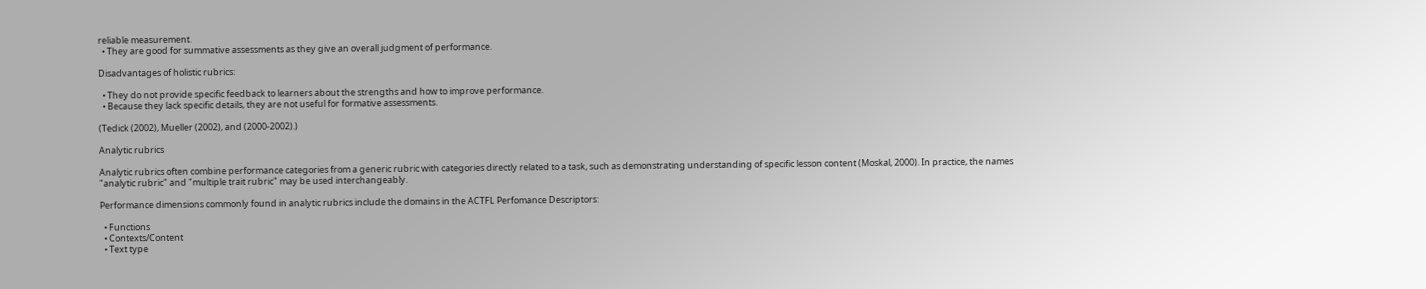reliable measurement.
  • They are good for summative assessments as they give an overall judgment of performance.

Disadvantages of holistic rubrics:

  • They do not provide specific feedback to learners about the strengths and how to improve performance.
  • Because they lack specific details, they are not useful for formative assessments.

(Tedick (2002), Mueller (2002), and (2000-2002).)

Analytic rubrics

Analytic rubrics often combine performance categories from a generic rubric with categories directly related to a task, such as demonstrating understanding of specific lesson content (Moskal, 2000). In practice, the names "analytic rubric" and "multiple trait rubric" may be used interchangeably.

Performance dimensions commonly found in analytic rubrics include the domains in the ACTFL Perfomance Descriptors:

  • Functions
  • Contexts/Content
  • Text type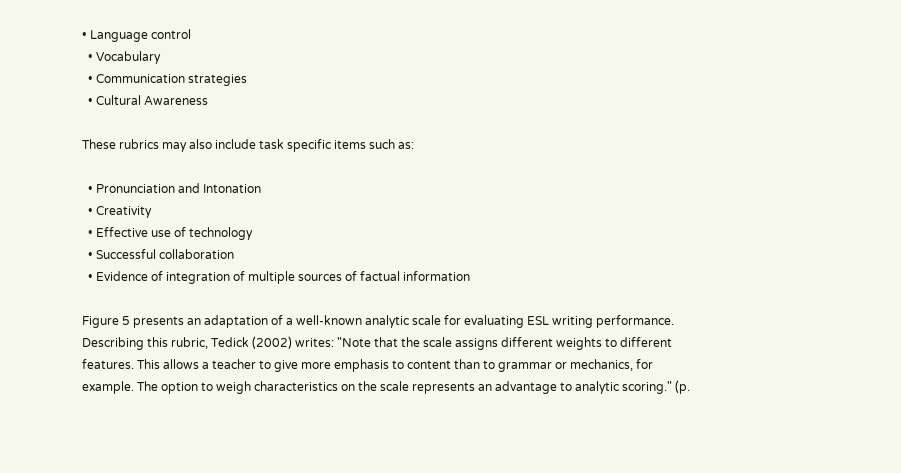• Language control
  • Vocabulary
  • Communication strategies
  • Cultural Awareness

These rubrics may also include task specific items such as:

  • Pronunciation and Intonation
  • Creativity
  • Effective use of technology
  • Successful collaboration
  • Evidence of integration of multiple sources of factual information

Figure 5 presents an adaptation of a well-known analytic scale for evaluating ESL writing performance. Describing this rubric, Tedick (2002) writes: "Note that the scale assigns different weights to different features. This allows a teacher to give more emphasis to content than to grammar or mechanics, for example. The option to weigh characteristics on the scale represents an advantage to analytic scoring." (p.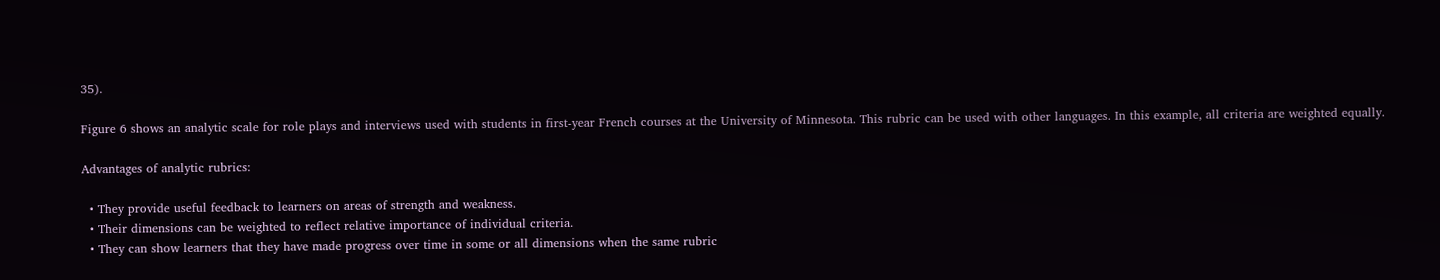35).

Figure 6 shows an analytic scale for role plays and interviews used with students in first-year French courses at the University of Minnesota. This rubric can be used with other languages. In this example, all criteria are weighted equally.

Advantages of analytic rubrics:

  • They provide useful feedback to learners on areas of strength and weakness.
  • Their dimensions can be weighted to reflect relative importance of individual criteria.
  • They can show learners that they have made progress over time in some or all dimensions when the same rubric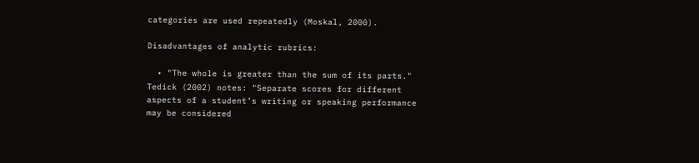categories are used repeatedly (Moskal, 2000).

Disadvantages of analytic rubrics:

  • "The whole is greater than the sum of its parts." Tedick (2002) notes: "Separate scores for different aspects of a student’s writing or speaking performance may be considered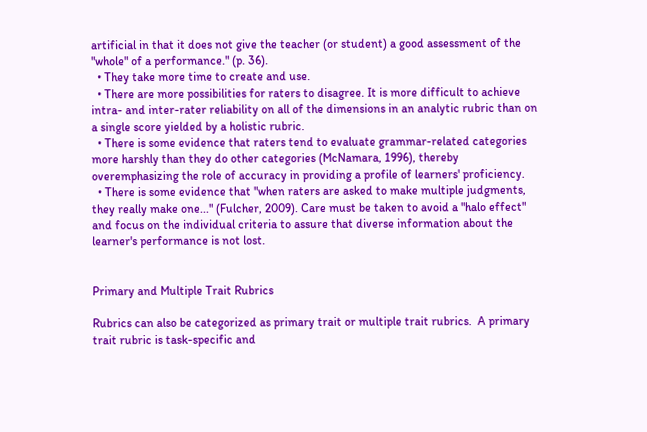artificial in that it does not give the teacher (or student) a good assessment of the "whole" of a performance." (p. 36).
  • They take more time to create and use.
  • There are more possibilities for raters to disagree. It is more difficult to achieve intra- and inter-rater reliability on all of the dimensions in an analytic rubric than on a single score yielded by a holistic rubric.
  • There is some evidence that raters tend to evaluate grammar-related categories more harshly than they do other categories (McNamara, 1996), thereby overemphasizing the role of accuracy in providing a profile of learners' proficiency.
  • There is some evidence that "when raters are asked to make multiple judgments, they really make one..." (Fulcher, 2009). Care must be taken to avoid a "halo effect" and focus on the individual criteria to assure that diverse information about the learner's performance is not lost.


Primary and Multiple Trait Rubrics

Rubrics can also be categorized as primary trait or multiple trait rubrics.  A primary trait rubric is task-specific and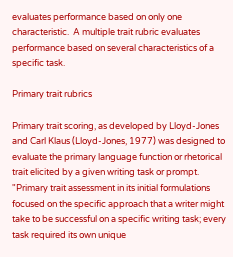evaluates performance based on only one characteristic.  A multiple trait rubric evaluates performance based on several characteristics of a specific task.

Primary trait rubrics

Primary trait scoring, as developed by Lloyd-Jones and Carl Klaus (Lloyd-Jones, 1977) was designed to evaluate the primary language function or rhetorical trait elicited by a given writing task or prompt. "Primary trait assessment in its initial formulations focused on the specific approach that a writer might take to be successful on a specific writing task; every task required its own unique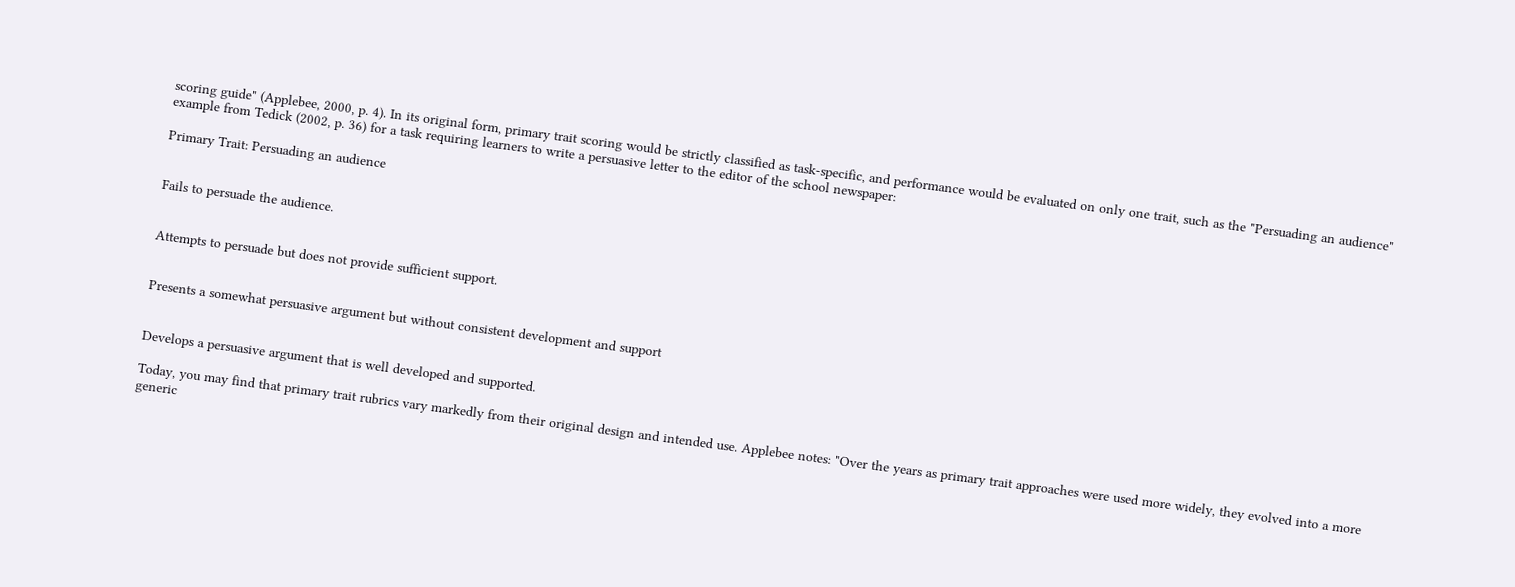scoring guide" (Applebee, 2000, p. 4). In its original form, primary trait scoring would be strictly classified as task-specific, and performance would be evaluated on only one trait, such as the "Persuading an audience" example from Tedick (2002, p. 36) for a task requiring learners to write a persuasive letter to the editor of the school newspaper:

Primary Trait: Persuading an audience


Fails to persuade the audience.


Attempts to persuade but does not provide sufficient support.


Presents a somewhat persuasive argument but without consistent development and support


Develops a persuasive argument that is well developed and supported.

Today, you may find that primary trait rubrics vary markedly from their original design and intended use. Applebee notes: "Over the years as primary trait approaches were used more widely, they evolved into a more generic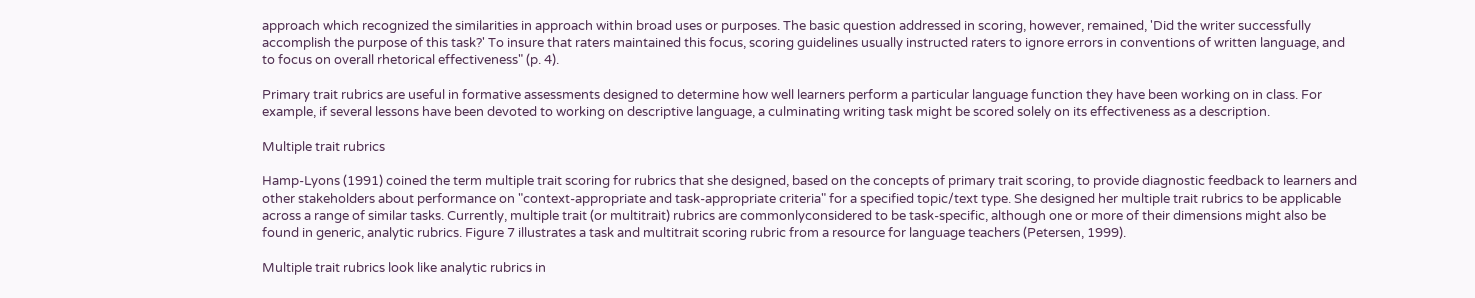approach which recognized the similarities in approach within broad uses or purposes. The basic question addressed in scoring, however, remained, 'Did the writer successfully accomplish the purpose of this task?' To insure that raters maintained this focus, scoring guidelines usually instructed raters to ignore errors in conventions of written language, and to focus on overall rhetorical effectiveness" (p. 4).

Primary trait rubrics are useful in formative assessments designed to determine how well learners perform a particular language function they have been working on in class. For example, if several lessons have been devoted to working on descriptive language, a culminating writing task might be scored solely on its effectiveness as a description.

Multiple trait rubrics

Hamp-Lyons (1991) coined the term multiple trait scoring for rubrics that she designed, based on the concepts of primary trait scoring, to provide diagnostic feedback to learners and other stakeholders about performance on "context-appropriate and task-appropriate criteria" for a specified topic/text type. She designed her multiple trait rubrics to be applicable across a range of similar tasks. Currently, multiple trait (or multitrait) rubrics are commonlyconsidered to be task-specific, although one or more of their dimensions might also be found in generic, analytic rubrics. Figure 7 illustrates a task and multitrait scoring rubric from a resource for language teachers (Petersen, 1999).

Multiple trait rubrics look like analytic rubrics in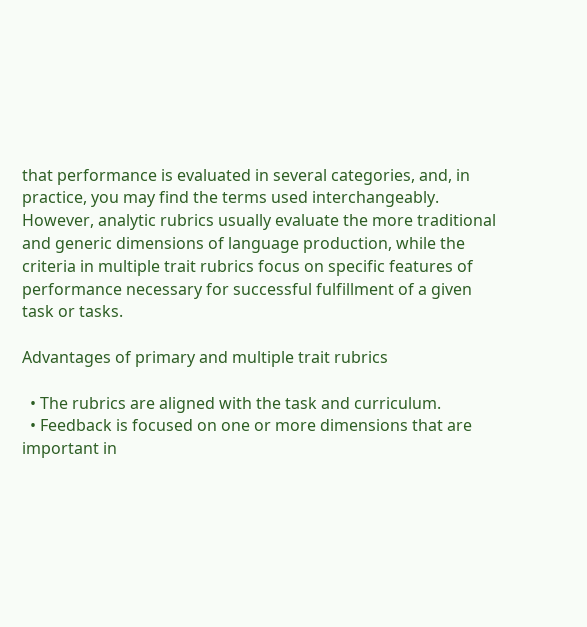that performance is evaluated in several categories, and, in practice, you may find the terms used interchangeably. However, analytic rubrics usually evaluate the more traditional and generic dimensions of language production, while the criteria in multiple trait rubrics focus on specific features of performance necessary for successful fulfillment of a given task or tasks.

Advantages of primary and multiple trait rubrics

  • The rubrics are aligned with the task and curriculum.
  • Feedback is focused on one or more dimensions that are important in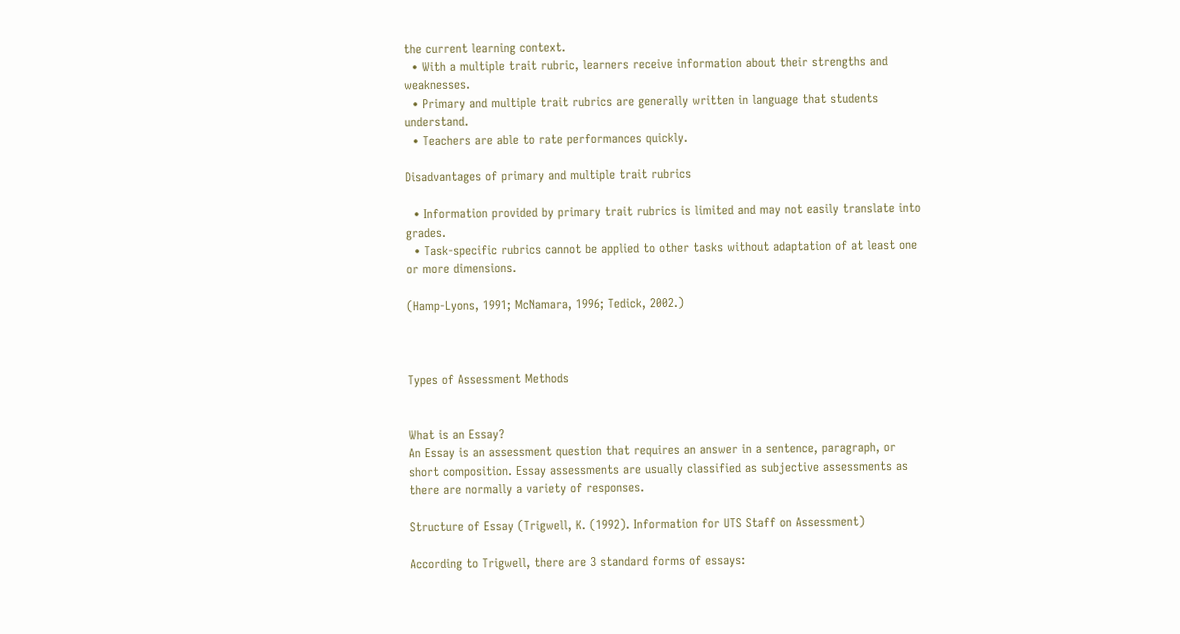the current learning context.
  • With a multiple trait rubric, learners receive information about their strengths and weaknesses.
  • Primary and multiple trait rubrics are generally written in language that students understand.
  • Teachers are able to rate performances quickly.

Disadvantages of primary and multiple trait rubrics

  • Information provided by primary trait rubrics is limited and may not easily translate into grades.
  • Task-specific rubrics cannot be applied to other tasks without adaptation of at least one or more dimensions.

(Hamp-Lyons, 1991; McNamara, 1996; Tedick, 2002.)



Types of Assessment Methods


What is an Essay?
An Essay is an assessment question that requires an answer in a sentence, paragraph, or short composition. Essay assessments are usually classified as subjective assessments as there are normally a variety of responses.

Structure of Essay (Trigwell, K. (1992). Information for UTS Staff on Assessment)

According to Trigwell, there are 3 standard forms of essays: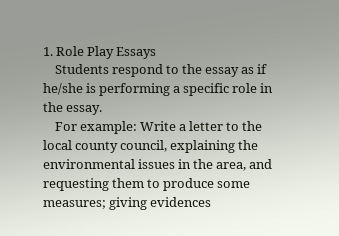1. Role Play Essays
    Students respond to the essay as if he/she is performing a specific role in the essay.
    For example: Write a letter to the local county council, explaining the environmental issues in the area, and requesting them to produce some measures; giving evidences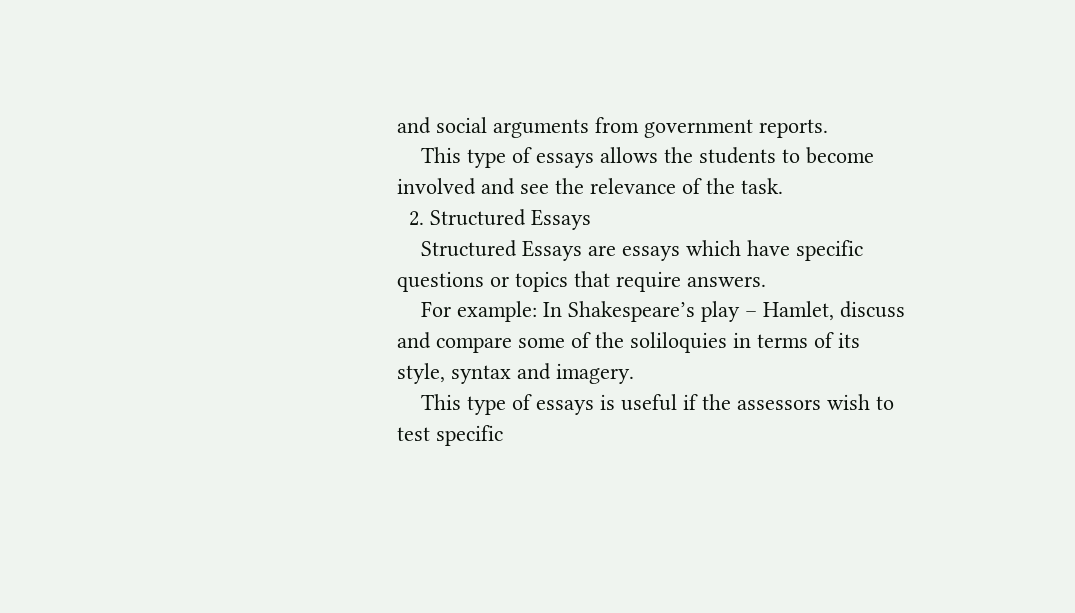and social arguments from government reports.
    This type of essays allows the students to become involved and see the relevance of the task.
  2. Structured Essays
    Structured Essays are essays which have specific questions or topics that require answers.
    For example: In Shakespeare’s play – Hamlet, discuss and compare some of the soliloquies in terms of its style, syntax and imagery.
    This type of essays is useful if the assessors wish to test specific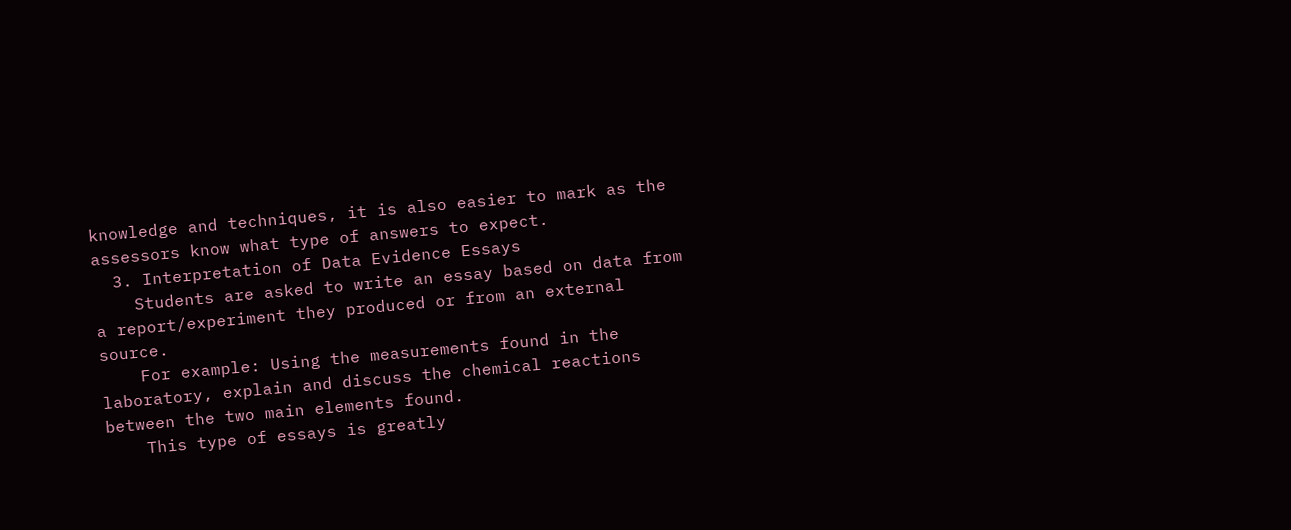knowledge and techniques, it is also easier to mark as the assessors know what type of answers to expect.
  3. Interpretation of Data Evidence Essays
    Students are asked to write an essay based on data from a report/experiment they produced or from an external source.
    For example: Using the measurements found in the laboratory, explain and discuss the chemical reactions between the two main elements found.
    This type of essays is greatly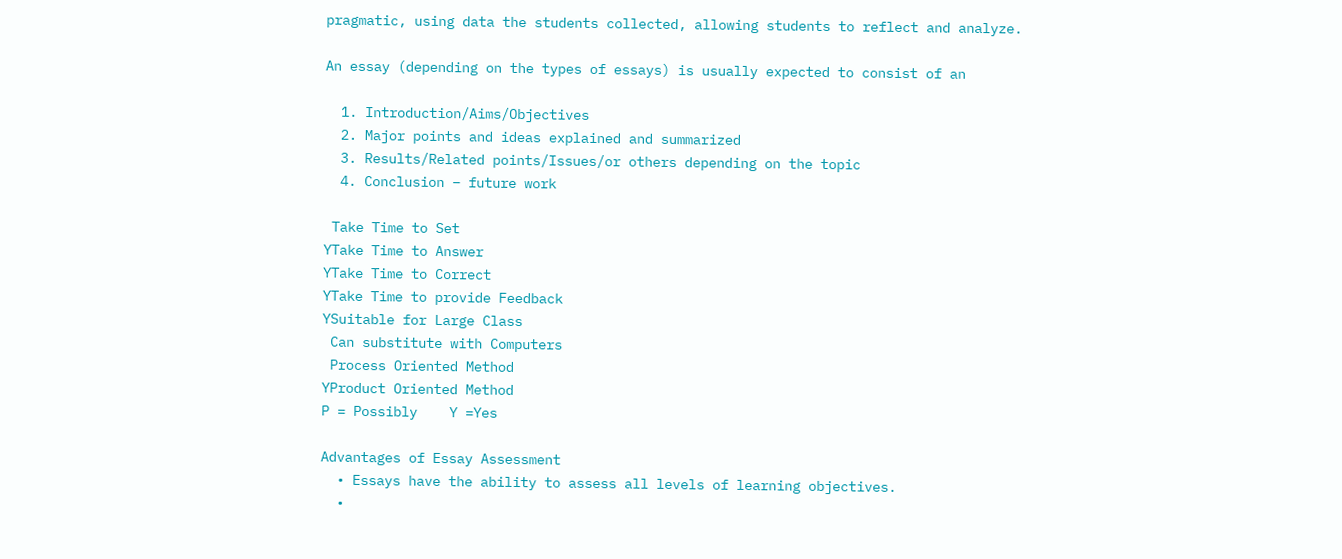pragmatic, using data the students collected, allowing students to reflect and analyze.

An essay (depending on the types of essays) is usually expected to consist of an

  1. Introduction/Aims/Objectives
  2. Major points and ideas explained and summarized
  3. Results/Related points/Issues/or others depending on the topic
  4. Conclusion – future work

 Take Time to Set
YTake Time to Answer
YTake Time to Correct
YTake Time to provide Feedback
YSuitable for Large Class
 Can substitute with Computers
 Process Oriented Method
YProduct Oriented Method
P = Possibly    Y =Yes

Advantages of Essay Assessment
  • Essays have the ability to assess all levels of learning objectives.
  •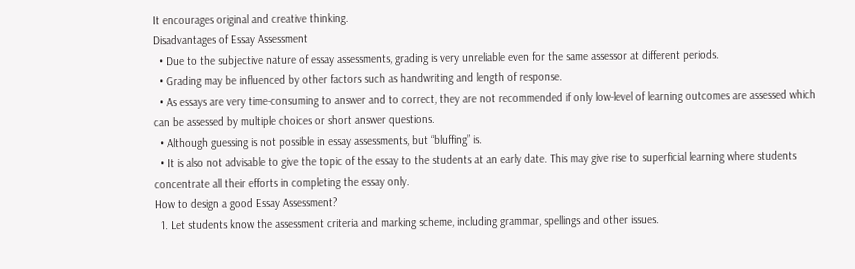It encourages original and creative thinking.
Disadvantages of Essay Assessment
  • Due to the subjective nature of essay assessments, grading is very unreliable even for the same assessor at different periods.
  • Grading may be influenced by other factors such as handwriting and length of response.
  • As essays are very time-consuming to answer and to correct, they are not recommended if only low-level of learning outcomes are assessed which can be assessed by multiple choices or short answer questions.
  • Although guessing is not possible in essay assessments, but “bluffing” is.
  • It is also not advisable to give the topic of the essay to the students at an early date. This may give rise to superficial learning where students concentrate all their efforts in completing the essay only.
How to design a good Essay Assessment?
  1. Let students know the assessment criteria and marking scheme, including grammar, spellings and other issues.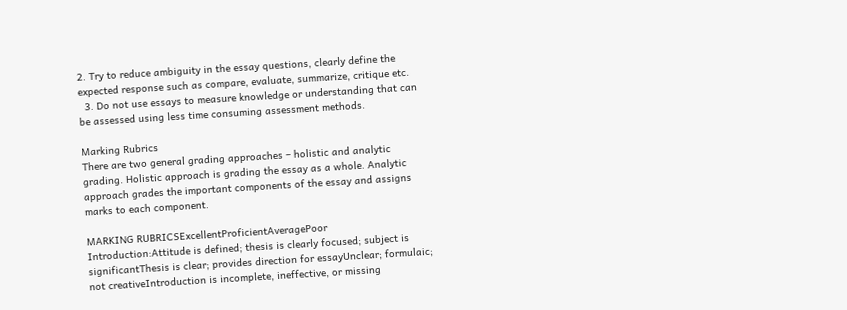2. Try to reduce ambiguity in the essay questions, clearly define the expected response such as compare, evaluate, summarize, critique etc.
  3. Do not use essays to measure knowledge or understanding that can be assessed using less time consuming assessment methods.

Marking Rubrics
There are two general grading approaches – holistic and analytic grading. Holistic approach is grading the essay as a whole. Analytic approach grades the important components of the essay and assigns marks to each component.

MARKING RUBRICSExcellentProficientAveragePoor
Introduction:Attitude is defined; thesis is clearly focused; subject is significantThesis is clear; provides direction for essayUnclear; formulaic; not creativeIntroduction is incomplete, ineffective, or missing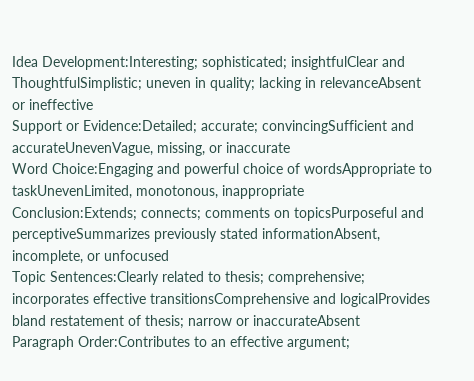Idea Development:Interesting; sophisticated; insightfulClear and ThoughtfulSimplistic; uneven in quality; lacking in relevanceAbsent or ineffective
Support or Evidence:Detailed; accurate; convincingSufficient and accurateUnevenVague, missing, or inaccurate
Word Choice:Engaging and powerful choice of wordsAppropriate to taskUnevenLimited, monotonous, inappropriate
Conclusion:Extends; connects; comments on topicsPurposeful and perceptiveSummarizes previously stated informationAbsent, incomplete, or unfocused
Topic Sentences:Clearly related to thesis; comprehensive; incorporates effective transitionsComprehensive and logicalProvides bland restatement of thesis; narrow or inaccurateAbsent
Paragraph Order:Contributes to an effective argument;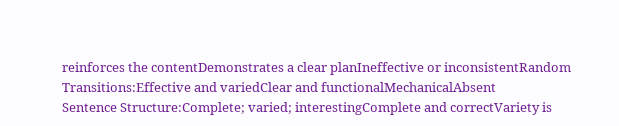reinforces the contentDemonstrates a clear planIneffective or inconsistentRandom
Transitions:Effective and variedClear and functionalMechanicalAbsent
Sentence Structure:Complete; varied; interestingComplete and correctVariety is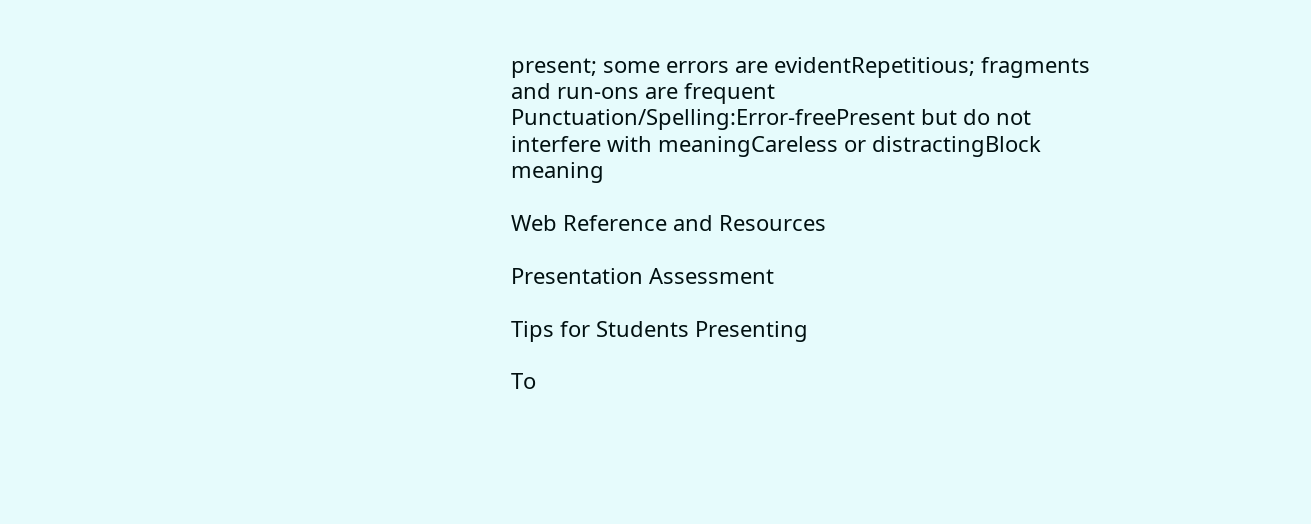present; some errors are evidentRepetitious; fragments and run-ons are frequent
Punctuation/Spelling:Error-freePresent but do not interfere with meaningCareless or distractingBlock meaning

Web Reference and Resources

Presentation Assessment

Tips for Students Presenting

To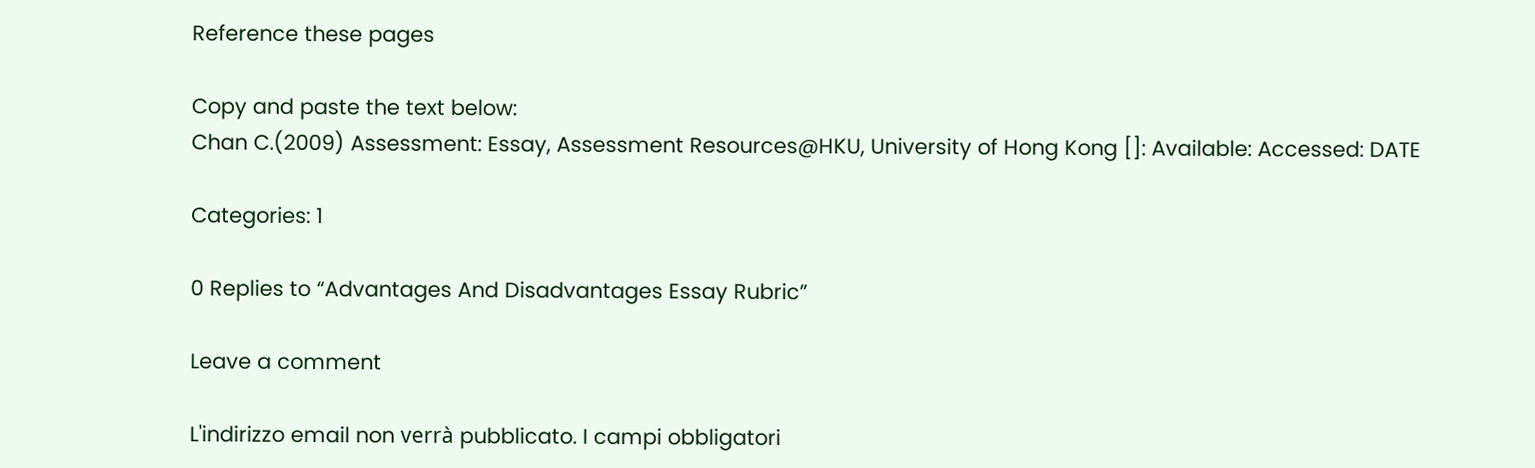Reference these pages

Copy and paste the text below:
Chan C.(2009) Assessment: Essay, Assessment Resources@HKU, University of Hong Kong []: Available: Accessed: DATE

Categories: 1

0 Replies to “Advantages And Disadvantages Essay Rubric”

Leave a comment

L'indirizzo email non verrà pubblicato. I campi obbligatori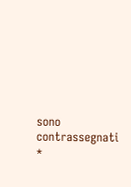sono contrassegnati *